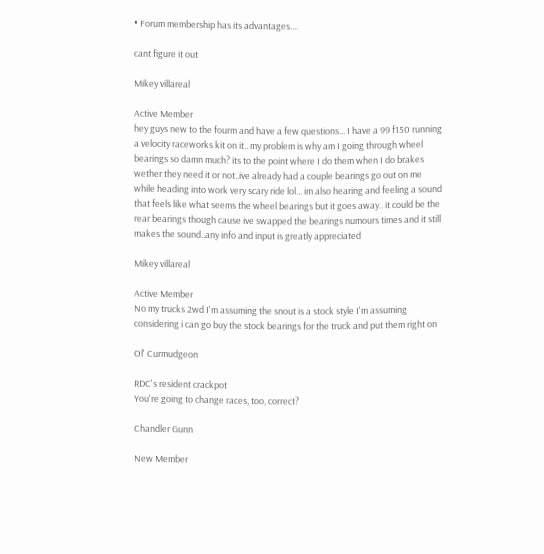• Forum membership has its advantages....

cant figure it out

Mikey villareal

Active Member
hey guys new to the fourm and have a few questions... I have a 99 f150 running a velocity raceworks kit on it.. my problem is why am I going through wheel bearings so damn much? its to the point where I do them when I do brakes wether they need it or not..ive already had a couple bearings go out on me while heading into work very scary ride lol... im also hearing and feeling a sound that feels like what seems the wheel bearings but it goes away.. it could be the rear bearings though cause ive swapped the bearings numours times and it still makes the sound..any info and input is greatly appreciated

Mikey villareal

Active Member
No my trucks 2wd I'm assuming the snout is a stock style I'm assuming considering i can go buy the stock bearings for the truck and put them right on

Ol' Curmudgeon

RDC's resident crackpot
You're going to change races, too, correct?

Chandler Gunn

New Member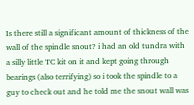Is there still a significant amount of thickness of the wall of the spindle snout? i had an old tundra with a silly little TC kit on it and kept going through bearings (also terrifying) so i took the spindle to a guy to check out and he told me the snout wall was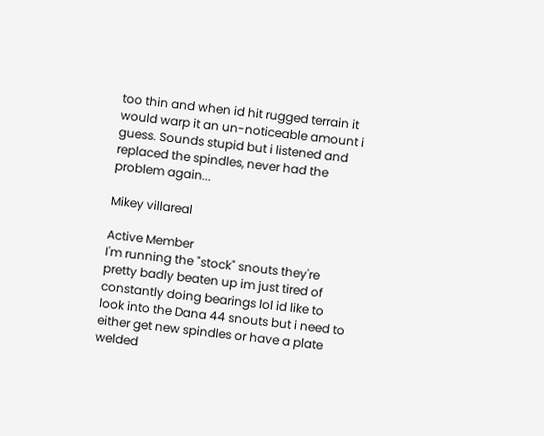too thin and when id hit rugged terrain it would warp it an un-noticeable amount i guess. Sounds stupid but i listened and replaced the spindles, never had the problem again...

Mikey villareal

Active Member
I'm running the "stock" snouts they're pretty badly beaten up im just tired of constantly doing bearings lol id like to look into the Dana 44 snouts but i need to either get new spindles or have a plate welded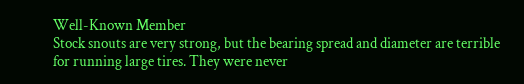Well-Known Member
Stock snouts are very strong, but the bearing spread and diameter are terrible for running large tires. They were never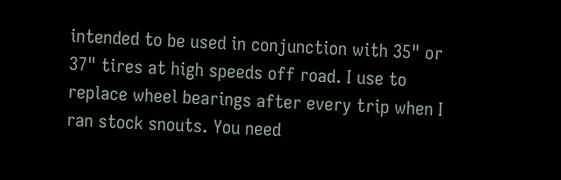intended to be used in conjunction with 35" or 37" tires at high speeds off road. I use to replace wheel bearings after every trip when I ran stock snouts. You need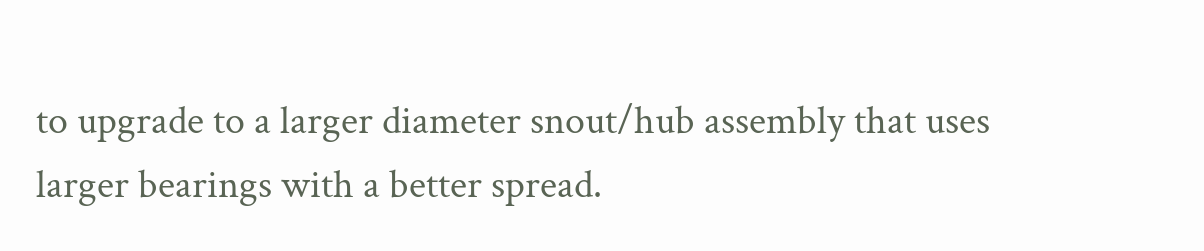to upgrade to a larger diameter snout/hub assembly that uses larger bearings with a better spread.